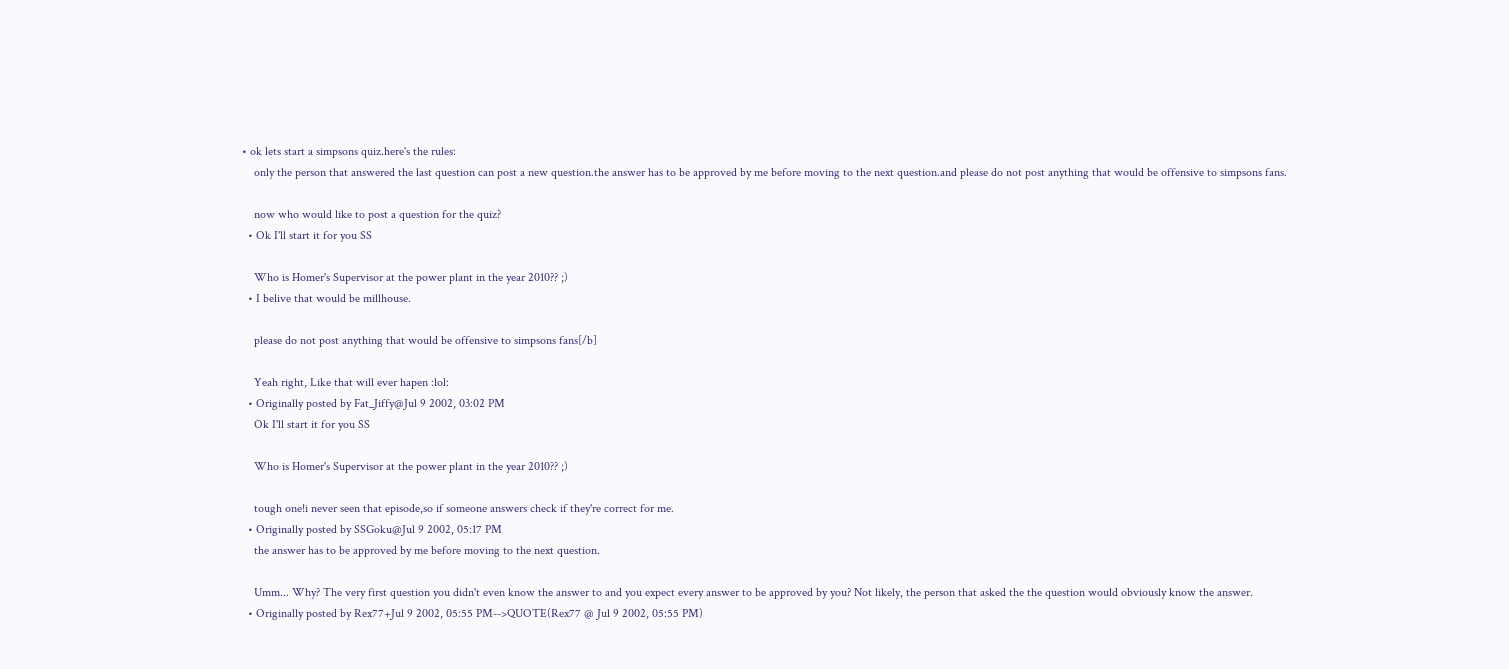• ok lets start a simpsons quiz.here's the rules:
    only the person that answered the last question can post a new question.the answer has to be approved by me before moving to the next question.and please do not post anything that would be offensive to simpsons fans.

    now who would like to post a question for the quiz?
  • Ok I'll start it for you SS

    Who is Homer's Supervisor at the power plant in the year 2010?? ;)
  • I belive that would be millhouse.

    please do not post anything that would be offensive to simpsons fans[/b]

    Yeah right, Like that will ever hapen :lol:
  • Originally posted by Fat_Jiffy@Jul 9 2002, 03:02 PM
    Ok I'll start it for you SS

    Who is Homer's Supervisor at the power plant in the year 2010?? ;)

    tough one!i never seen that episode,so if someone answers check if they're correct for me.
  • Originally posted by SSGoku@Jul 9 2002, 05:17 PM
    the answer has to be approved by me before moving to the next question.

    Umm... Why? The very first question you didn't even know the answer to and you expect every answer to be approved by you? Not likely, the person that asked the the question would obviously know the answer.
  • Originally posted by Rex77+Jul 9 2002, 05:55 PM-->QUOTE(Rex77 @ Jul 9 2002, 05:55 PM)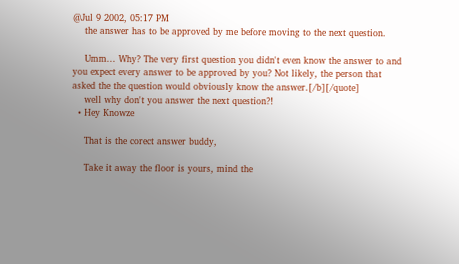@Jul 9 2002, 05:17 PM
    the answer has to be approved by me before moving to the next question.

    Umm... Why? The very first question you didn't even know the answer to and you expect every answer to be approved by you? Not likely, the person that asked the the question would obviously know the answer.[/b][/quote]
    well why don't you answer the next question?!
  • Hey Knowze

    That is the corect answer buddy,

    Take it away the floor is yours, mind the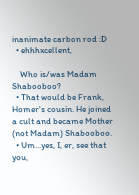inanimate carbon rod :D
  • ehhhxcellent,

    Who is/was Madam Shabooboo?
  • That would be Frank, Homer's cousin. He joined a cult and became Mother (not Madam) Shabooboo.
  • Um...yes, I, er, see that you,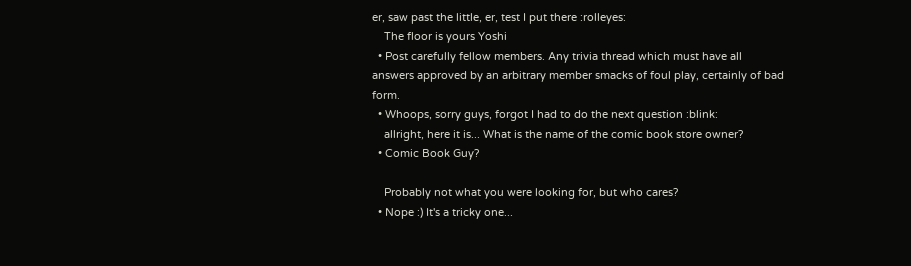er, saw past the little, er, test I put there :rolleyes:
    The floor is yours Yoshi
  • Post carefully fellow members. Any trivia thread which must have all answers approved by an arbitrary member smacks of foul play, certainly of bad form.
  • Whoops, sorry guys, forgot I had to do the next question :blink:
    allright, here it is... What is the name of the comic book store owner?
  • Comic Book Guy?

    Probably not what you were looking for, but who cares?
  • Nope :) It's a tricky one...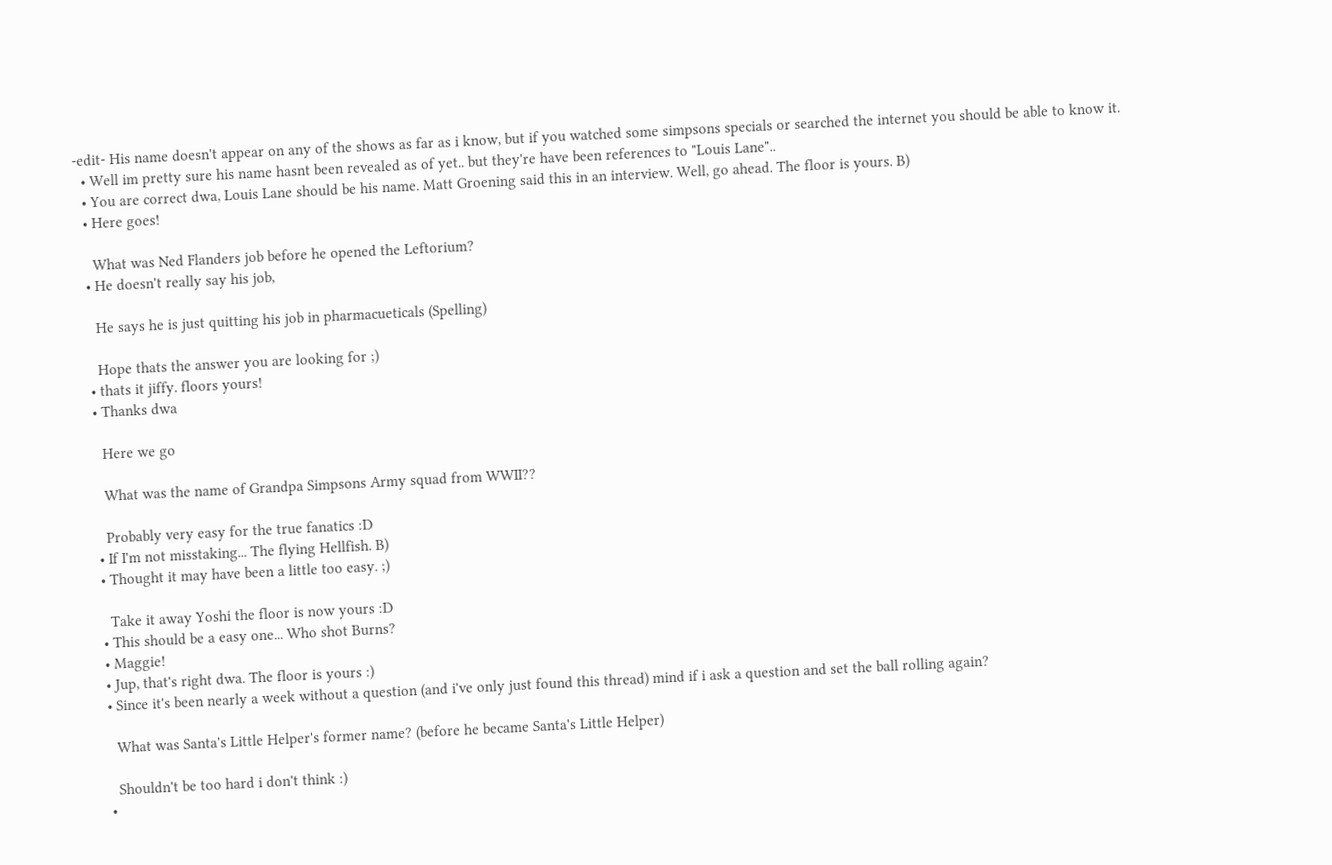-edit- His name doesn't appear on any of the shows as far as i know, but if you watched some simpsons specials or searched the internet you should be able to know it.
  • Well im pretty sure his name hasnt been revealed as of yet.. but they're have been references to "Louis Lane"..
  • You are correct dwa, Louis Lane should be his name. Matt Groening said this in an interview. Well, go ahead. The floor is yours. B)
  • Here goes!

    What was Ned Flanders job before he opened the Leftorium?
  • He doesn't really say his job,

    He says he is just quitting his job in pharmacueticals (Spelling)

    Hope thats the answer you are looking for ;)
  • thats it jiffy. floors yours!
  • Thanks dwa

    Here we go

    What was the name of Grandpa Simpsons Army squad from WWII??

    Probably very easy for the true fanatics :D
  • If I'm not misstaking... The flying Hellfish. B)
  • Thought it may have been a little too easy. ;)

    Take it away Yoshi the floor is now yours :D
  • This should be a easy one... Who shot Burns?
  • Maggie!
  • Jup, that's right dwa. The floor is yours :)
  • Since it's been nearly a week without a question (and i've only just found this thread) mind if i ask a question and set the ball rolling again?

    What was Santa's Little Helper's former name? (before he became Santa's Little Helper)

    Shouldn't be too hard i don't think :)
  •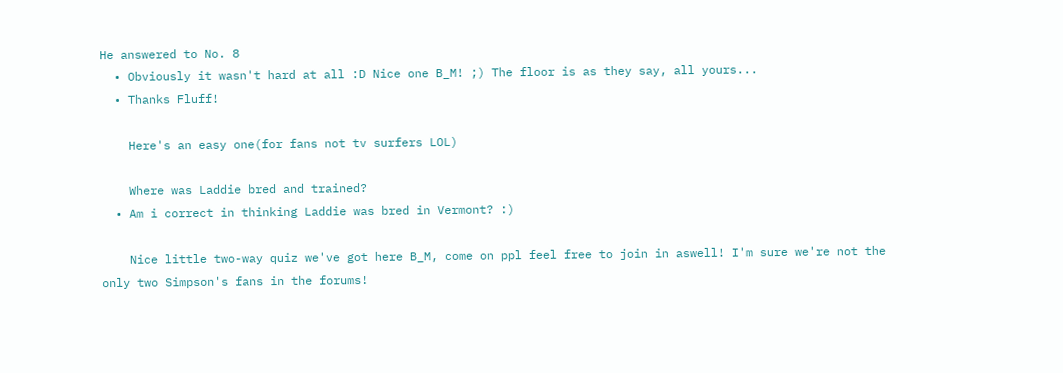He answered to No. 8
  • Obviously it wasn't hard at all :D Nice one B_M! ;) The floor is as they say, all yours...
  • Thanks Fluff!

    Here's an easy one(for fans not tv surfers LOL)

    Where was Laddie bred and trained?
  • Am i correct in thinking Laddie was bred in Vermont? :)

    Nice little two-way quiz we've got here B_M, come on ppl feel free to join in aswell! I'm sure we're not the only two Simpson's fans in the forums!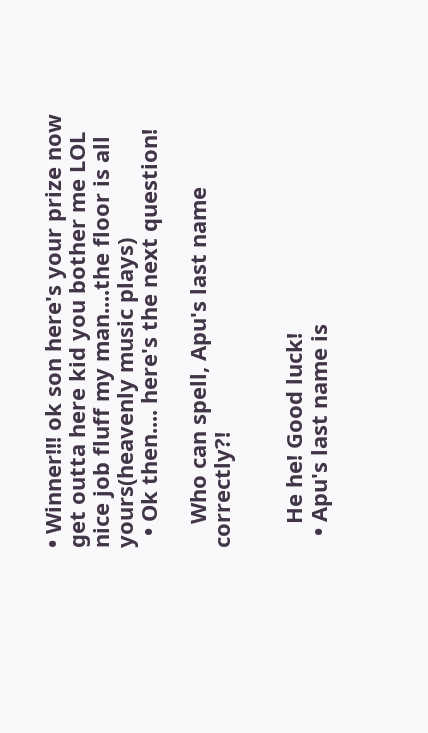• Winner!!! ok son here's your prize now get outta here kid you bother me LOL nice job fluff my man....the floor is all yours(heavenly music plays)
  • Ok then.... here's the next question!

    Who can spell, Apu's last name correctly?!


    He he! Good luck!
  • Apu's last name is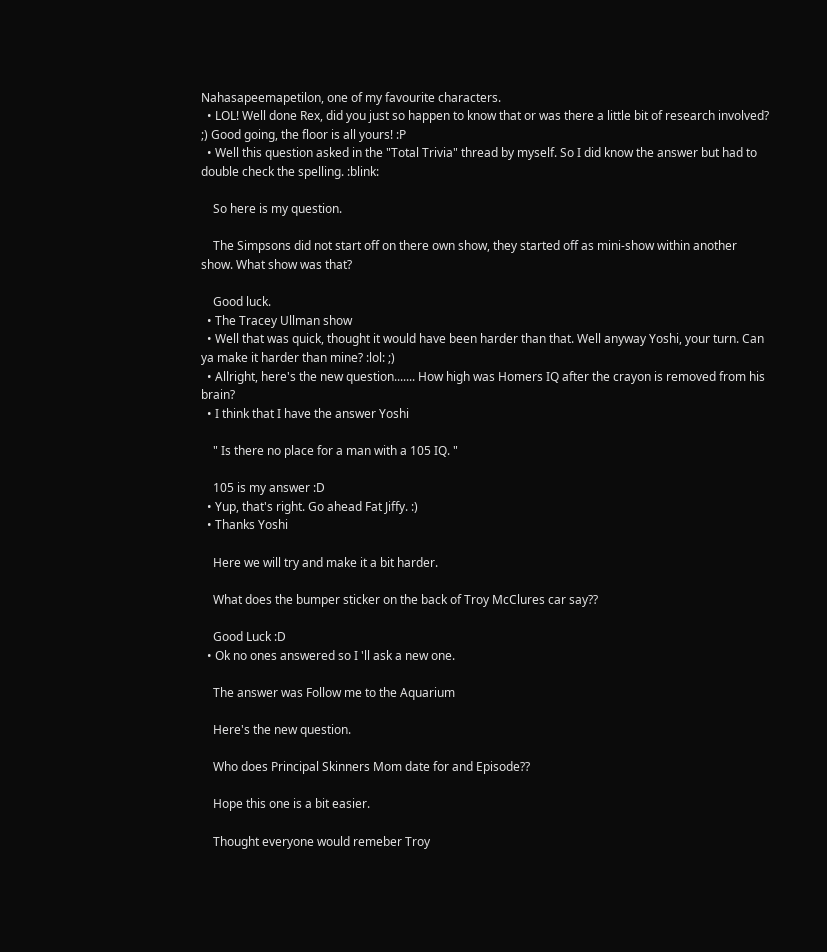Nahasapeemapetilon, one of my favourite characters.
  • LOL! Well done Rex, did you just so happen to know that or was there a little bit of research involved? ;) Good going, the floor is all yours! :P
  • Well this question asked in the "Total Trivia" thread by myself. So I did know the answer but had to double check the spelling. :blink:

    So here is my question.

    The Simpsons did not start off on there own show, they started off as mini-show within another show. What show was that?

    Good luck.
  • The Tracey Ullman show
  • Well that was quick, thought it would have been harder than that. Well anyway Yoshi, your turn. Can ya make it harder than mine? :lol: ;)
  • Allright, here's the new question....... How high was Homers IQ after the crayon is removed from his brain?
  • I think that I have the answer Yoshi

    " Is there no place for a man with a 105 IQ. "

    105 is my answer :D
  • Yup, that's right. Go ahead Fat Jiffy. :)
  • Thanks Yoshi

    Here we will try and make it a bit harder.

    What does the bumper sticker on the back of Troy McClures car say??

    Good Luck :D
  • Ok no ones answered so I 'll ask a new one.

    The answer was Follow me to the Aquarium

    Here's the new question.

    Who does Principal Skinners Mom date for and Episode??

    Hope this one is a bit easier.

    Thought everyone would remeber Troy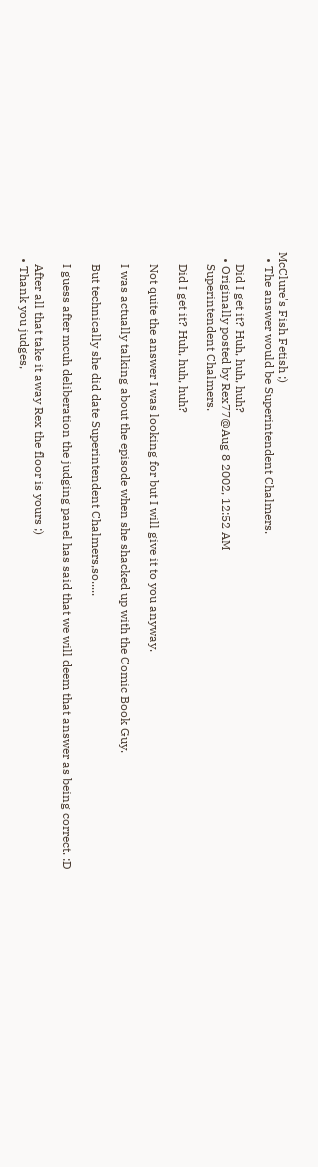McClure's Fish Fetish ;)
  • The answer would be Superintendent Chalmers.

    Did I get it? Huh, huh, huh?
  • Originally posted by Rex77@Aug 8 2002, 12:52 AM
    Superintendent Chalmers.

    Did I get it? Huh, huh, huh?

    Not quite the answer I was looking for but I will give it to you anyway.

    I was actually talking about the episode when she shacked up with the Comic Book Guy.

    But technically she did date Superintendent Chalmers,so.....

    I guess after mcuh deliberation the judging panel has said that we will deem that answer as being correct. :D

    After all that take it away Rex the floor is yours ;)
  • Thank you judges,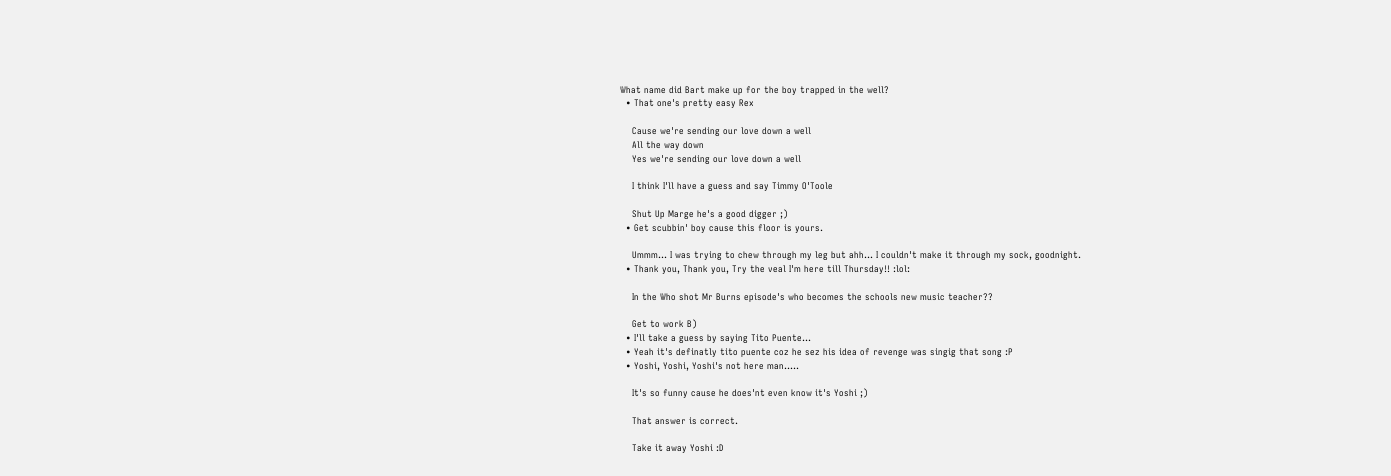What name did Bart make up for the boy trapped in the well?
  • That one's pretty easy Rex

    Cause we're sending our love down a well
    All the way down
    Yes we're sending our love down a well

    I think I'll have a guess and say Timmy O'Toole

    Shut Up Marge he's a good digger ;)
  • Get scubbin' boy cause this floor is yours.

    Ummm... I was trying to chew through my leg but ahh... I couldn't make it through my sock, goodnight.
  • Thank you, Thank you, Try the veal I'm here till Thursday!! :lol:

    In the Who shot Mr Burns episode's who becomes the schools new music teacher??

    Get to work B)
  • I'll take a guess by saying Tito Puente...
  • Yeah it's definatly tito puente coz he sez his idea of revenge was singig that song :P
  • Yoshi, Yoshi, Yoshi's not here man.....

    It's so funny cause he does'nt even know it's Yoshi ;)

    That answer is correct.

    Take it away Yoshi :D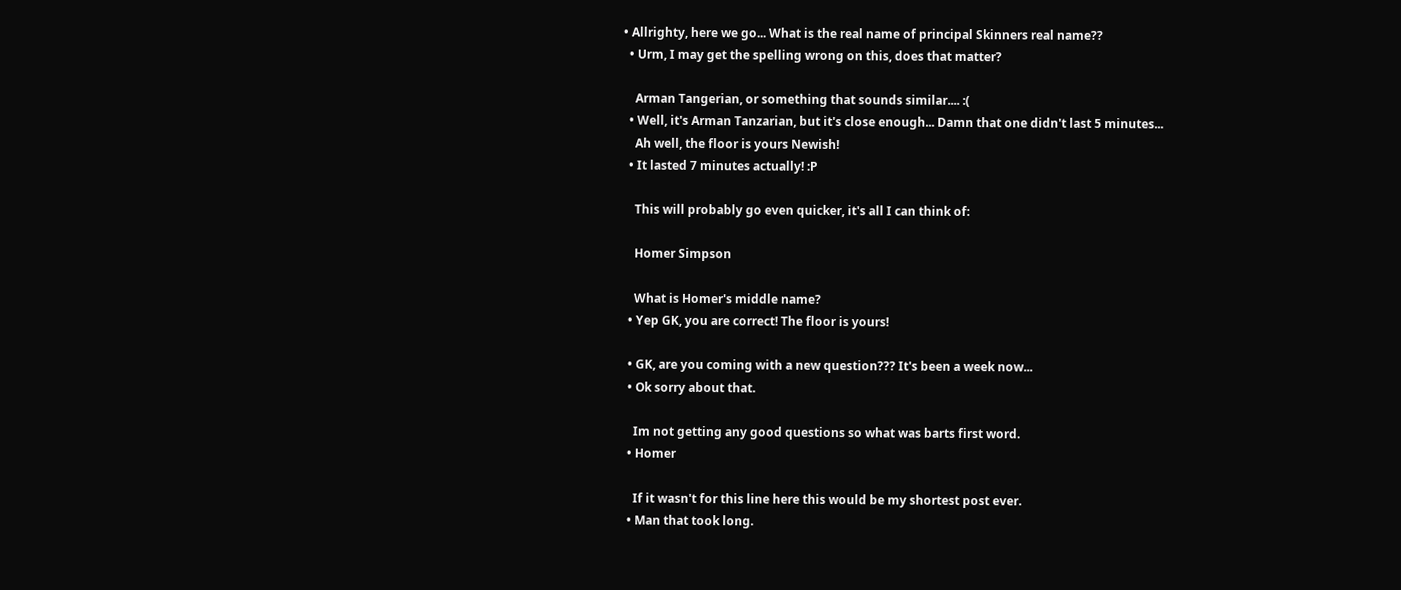• Allrighty, here we go... What is the real name of principal Skinners real name??
  • Urm, I may get the spelling wrong on this, does that matter?

    Arman Tangerian, or something that sounds similar.... :(
  • Well, it's Arman Tanzarian, but it's close enough... Damn that one didn't last 5 minutes...
    Ah well, the floor is yours Newish!
  • It lasted 7 minutes actually! :P

    This will probably go even quicker, it's all I can think of:

    Homer Simpson

    What is Homer's middle name?
  • Yep GK, you are correct! The floor is yours!

  • GK, are you coming with a new question??? It's been a week now...
  • Ok sorry about that.

    Im not getting any good questions so what was barts first word.
  • Homer

    If it wasn't for this line here this would be my shortest post ever.
  • Man that took long.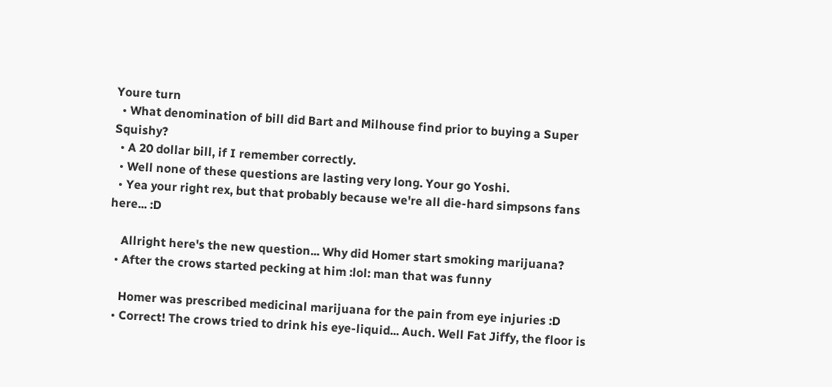Youre turn
  • What denomination of bill did Bart and Milhouse find prior to buying a Super Squishy?
  • A 20 dollar bill, if I remember correctly.
  • Well none of these questions are lasting very long. Your go Yoshi.
  • Yea your right rex, but that probably because we're all die-hard simpsons fans here... :D

    Allright here's the new question... Why did Homer start smoking marijuana?
  • After the crows started pecking at him :lol: man that was funny

    Homer was prescribed medicinal marijuana for the pain from eye injuries :D
  • Correct! The crows tried to drink his eye-liquid... Auch. Well Fat Jiffy, the floor is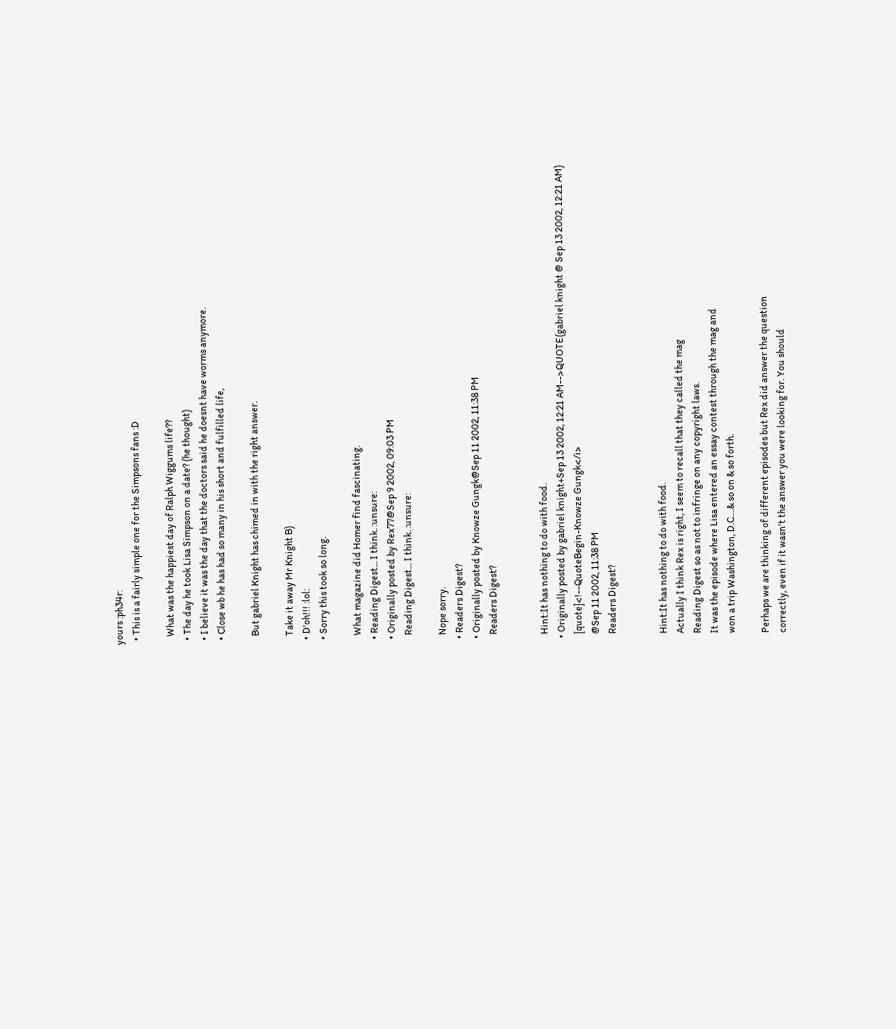yours :ph34r:
  • This is a fairly simple one for the Simpsons fans :D

    What was the happiest day of Ralph Wiggums life??
  • The day he took Lisa Simpson on a date? (he thought)
  • I believe it was the day that the doctors said he doesnt have worms anymore.
  • Close wb he has had so many in his short and fulfilled life,

    But gabriel Knight has chimed in with the right answer.

    Take it away Mr Knight B)
  • D'oh!!! :lol:
  • Sorry this took so long.

    What magazine did Homer find fascinating.
  • Reading Digest... I think. :unsure:
  • Originally posted by Rex77@Sep 9 2002, 09:03 PM
    Reading Digest... I think. :unsure:

    Nope sorry.
  • Readers Digest?
  • Originally posted by Knowze Gungk@Sep 11 2002, 11:38 PM
    Readers Digest?


    Hint:It has nothing to do with food.
  • Originally posted by gabriel knight+Sep 13 2002, 12:21 AM-->QUOTE(gabriel knight @ Sep 13 2002, 12:21 AM)
    [quote]<!--QuoteBegin-Knowze Gungk</i>
    @Sep 11 2002, 11:38 PM
    Readers Digest?


    Hint:It has nothing to do with food.
    Actually I think Rex is right, I seem to recall that they called the mag
    Reading Digest so as not to infringe on any copyright laws.
    It was the episode where Lisa entered an essay contest through the mag and
    won a trip Washington, D.C....& so on & so forth.

    Perhaps we are thinking of different episodes but Rex did answer the question
    correctly, even if it wasn't the answer you were looking for. You should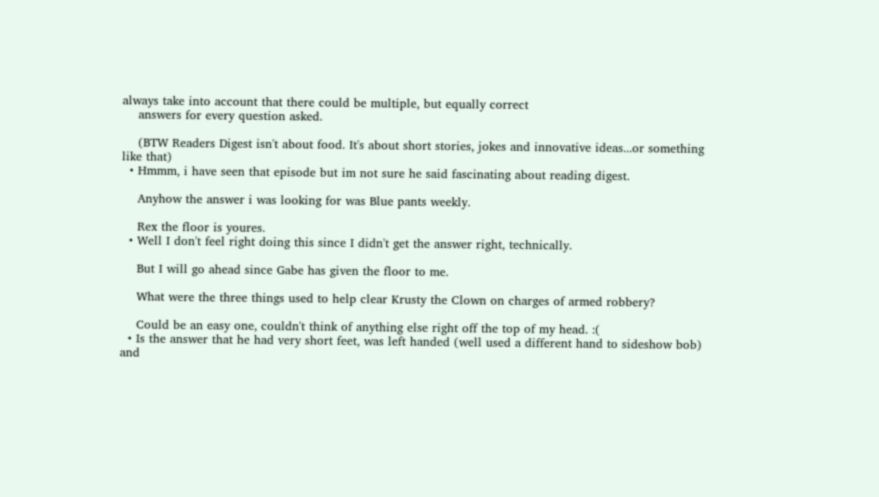always take into account that there could be multiple, but equally correct
    answers for every question asked.

    (BTW Readers Digest isn't about food. It's about short stories, jokes and innovative ideas...or something like that)
  • Hmmm, i have seen that episode but im not sure he said fascinating about reading digest.

    Anyhow the answer i was looking for was Blue pants weekly.

    Rex the floor is youres.
  • Well I don't feel right doing this since I didn't get the answer right, technically.

    But I will go ahead since Gabe has given the floor to me.

    What were the three things used to help clear Krusty the Clown on charges of armed robbery?

    Could be an easy one, couldn't think of anything else right off the top of my head. :(
  • Is the answer that he had very short feet, was left handed (well used a different hand to sideshow bob) and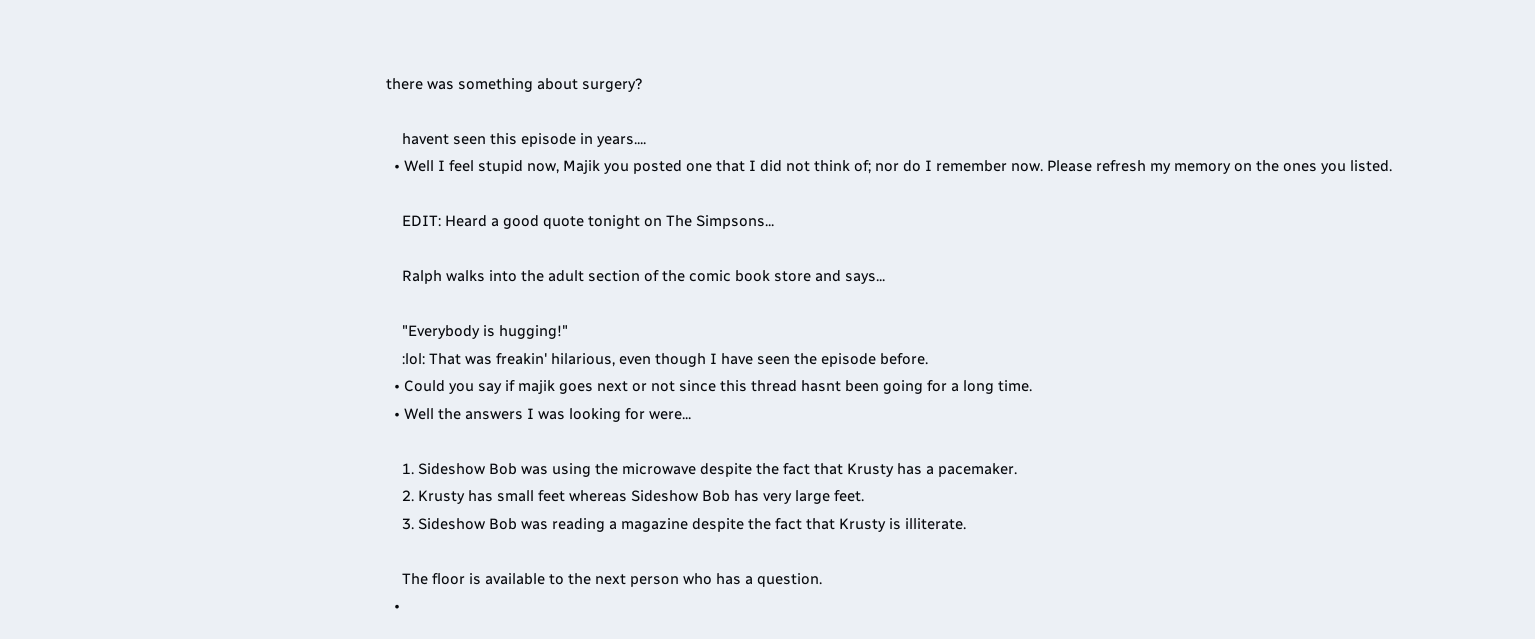there was something about surgery?

    havent seen this episode in years....
  • Well I feel stupid now, Majik you posted one that I did not think of; nor do I remember now. Please refresh my memory on the ones you listed.

    EDIT: Heard a good quote tonight on The Simpsons...

    Ralph walks into the adult section of the comic book store and says...

    "Everybody is hugging!"
    :lol: That was freakin' hilarious, even though I have seen the episode before.
  • Could you say if majik goes next or not since this thread hasnt been going for a long time.
  • Well the answers I was looking for were...

    1. Sideshow Bob was using the microwave despite the fact that Krusty has a pacemaker.
    2. Krusty has small feet whereas Sideshow Bob has very large feet.
    3. Sideshow Bob was reading a magazine despite the fact that Krusty is illiterate.

    The floor is available to the next person who has a question.
  •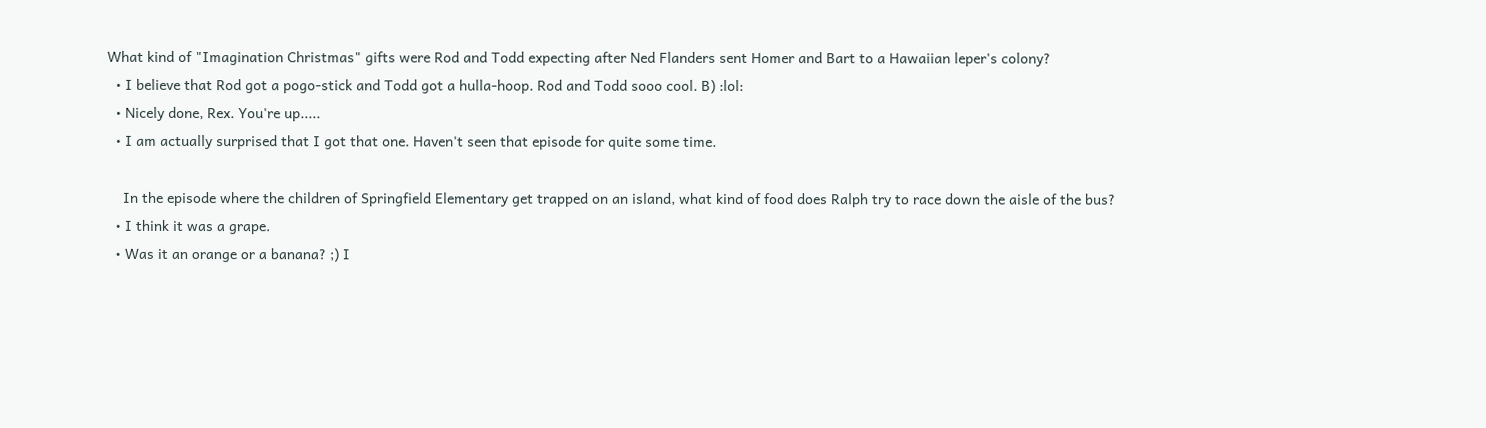What kind of "Imagination Christmas" gifts were Rod and Todd expecting after Ned Flanders sent Homer and Bart to a Hawaiian leper's colony?
  • I believe that Rod got a pogo-stick and Todd got a hulla-hoop. Rod and Todd sooo cool. B) :lol:
  • Nicely done, Rex. You're up.....
  • I am actually surprised that I got that one. Haven't seen that episode for quite some time.

    In the episode where the children of Springfield Elementary get trapped on an island, what kind of food does Ralph try to race down the aisle of the bus?
  • I think it was a grape.
  • Was it an orange or a banana? ;) I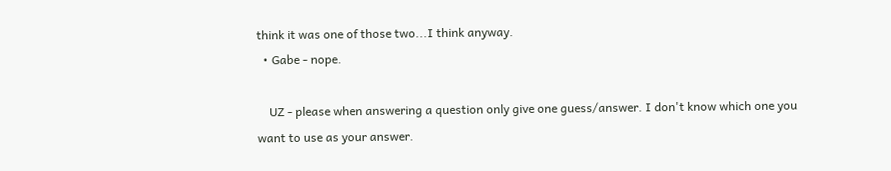think it was one of those two...I think anyway.
  • Gabe - nope.

    UZ - please when answering a question only give one guess/answer. I don't know which one you want to use as your answer.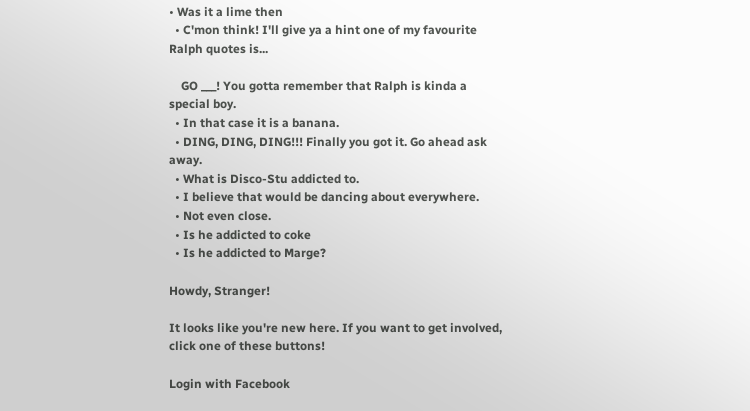• Was it a lime then
  • C'mon think! I'll give ya a hint one of my favourite Ralph quotes is...

    GO ___! You gotta remember that Ralph is kinda a special boy.
  • In that case it is a banana.
  • DING, DING, DING!!! Finally you got it. Go ahead ask away.
  • What is Disco-Stu addicted to.
  • I believe that would be dancing about everywhere.
  • Not even close.
  • Is he addicted to coke
  • Is he addicted to Marge?

Howdy, Stranger!

It looks like you're new here. If you want to get involved, click one of these buttons!

Login with Facebook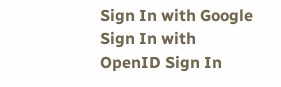Sign In with Google Sign In with OpenID Sign In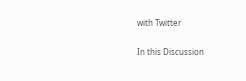with Twitter

In this Discussion